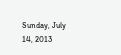Sunday, July 14, 2013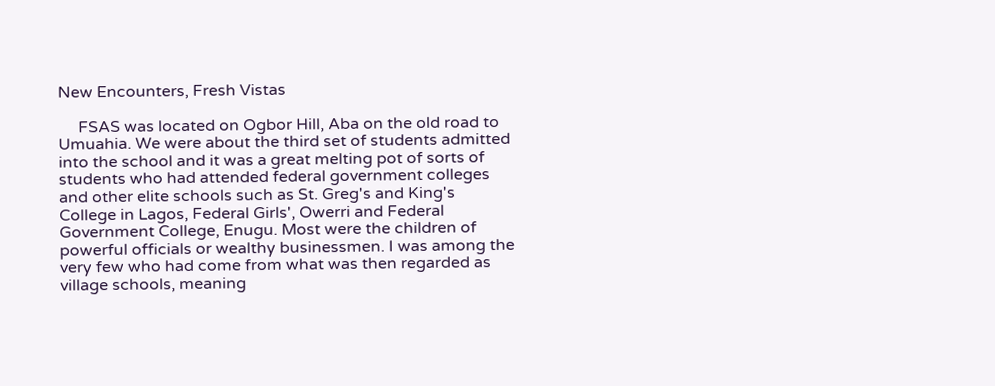New Encounters, Fresh Vistas

     FSAS was located on Ogbor Hill, Aba on the old road to Umuahia. We were about the third set of students admitted into the school and it was a great melting pot of sorts of students who had attended federal government colleges and other elite schools such as St. Greg's and King's College in Lagos, Federal Girls', Owerri and Federal Government College, Enugu. Most were the children of powerful officials or wealthy businessmen. I was among the very few who had come from what was then regarded as village schools, meaning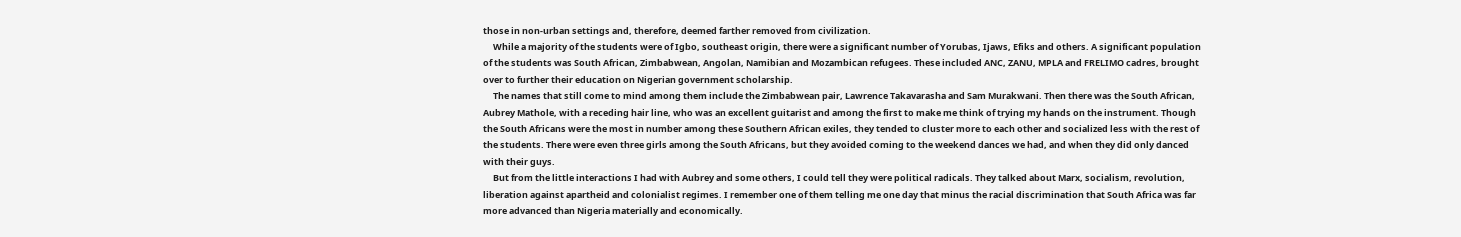those in non-urban settings and, therefore, deemed farther removed from civilization.
     While a majority of the students were of Igbo, southeast origin, there were a significant number of Yorubas, Ijaws, Efiks and others. A significant population of the students was South African, Zimbabwean, Angolan, Namibian and Mozambican refugees. These included ANC, ZANU, MPLA and FRELIMO cadres, brought over to further their education on Nigerian government scholarship.
     The names that still come to mind among them include the Zimbabwean pair, Lawrence Takavarasha and Sam Murakwani. Then there was the South African, Aubrey Mathole, with a receding hair line, who was an excellent guitarist and among the first to make me think of trying my hands on the instrument. Though the South Africans were the most in number among these Southern African exiles, they tended to cluster more to each other and socialized less with the rest of the students. There were even three girls among the South Africans, but they avoided coming to the weekend dances we had, and when they did only danced with their guys.
     But from the little interactions I had with Aubrey and some others, I could tell they were political radicals. They talked about Marx, socialism, revolution, liberation against apartheid and colonialist regimes. I remember one of them telling me one day that minus the racial discrimination that South Africa was far more advanced than Nigeria materially and economically.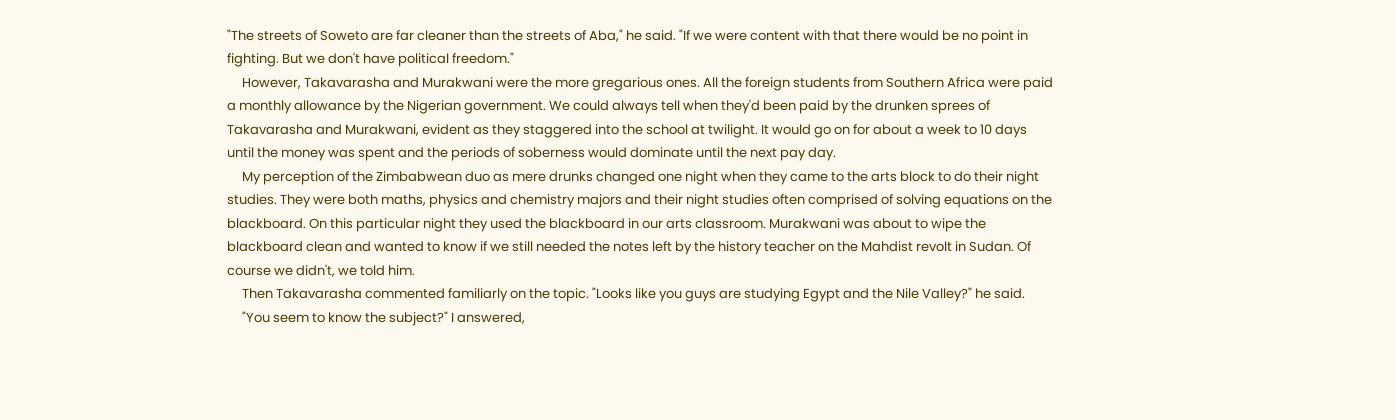"The streets of Soweto are far cleaner than the streets of Aba," he said. "If we were content with that there would be no point in fighting. But we don't have political freedom."
     However, Takavarasha and Murakwani were the more gregarious ones. All the foreign students from Southern Africa were paid a monthly allowance by the Nigerian government. We could always tell when they'd been paid by the drunken sprees of Takavarasha and Murakwani, evident as they staggered into the school at twilight. It would go on for about a week to 10 days until the money was spent and the periods of soberness would dominate until the next pay day.
     My perception of the Zimbabwean duo as mere drunks changed one night when they came to the arts block to do their night studies. They were both maths, physics and chemistry majors and their night studies often comprised of solving equations on the blackboard. On this particular night they used the blackboard in our arts classroom. Murakwani was about to wipe the blackboard clean and wanted to know if we still needed the notes left by the history teacher on the Mahdist revolt in Sudan. Of course we didn't, we told him.
     Then Takavarasha commented familiarly on the topic. "Looks like you guys are studying Egypt and the Nile Valley?" he said.
     "You seem to know the subject?" I answered,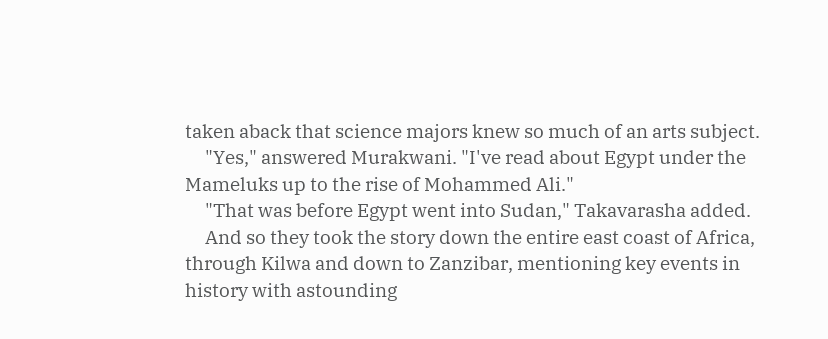taken aback that science majors knew so much of an arts subject.
     "Yes," answered Murakwani. "I've read about Egypt under the Mameluks up to the rise of Mohammed Ali."
     "That was before Egypt went into Sudan," Takavarasha added.
     And so they took the story down the entire east coast of Africa, through Kilwa and down to Zanzibar, mentioning key events in history with astounding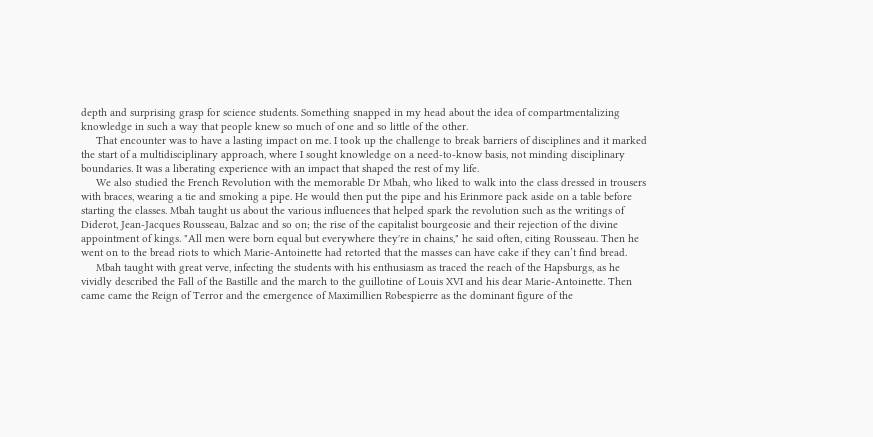depth and surprising grasp for science students. Something snapped in my head about the idea of compartmentalizing knowledge in such a way that people knew so much of one and so little of the other.
     That encounter was to have a lasting impact on me. I took up the challenge to break barriers of disciplines and it marked the start of a multidisciplinary approach, where I sought knowledge on a need-to-know basis, not minding disciplinary boundaries. It was a liberating experience with an impact that shaped the rest of my life.
     We also studied the French Revolution with the memorable Dr Mbah, who liked to walk into the class dressed in trousers with braces, wearing a tie and smoking a pipe. He would then put the pipe and his Erinmore pack aside on a table before starting the classes. Mbah taught us about the various influences that helped spark the revolution such as the writings of Diderot, Jean-Jacques Rousseau, Balzac and so on; the rise of the capitalist bourgeosie and their rejection of the divine appointment of kings. "All men were born equal but everywhere they're in chains," he said often, citing Rousseau. Then he went on to the bread riots to which Marie-Antoinette had retorted that the masses can have cake if they can’t find bread.
     Mbah taught with great verve, infecting the students with his enthusiasm as traced the reach of the Hapsburgs, as he vividly described the Fall of the Bastille and the march to the guillotine of Louis XVI and his dear Marie-Antoinette. Then came came the Reign of Terror and the emergence of Maximillien Robespierre as the dominant figure of the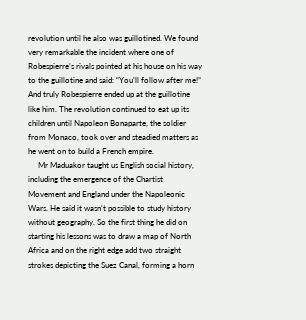revolution until he also was guillotined. We found very remarkable the incident where one of Robespierre’s rivals pointed at his house on his way to the guillotine and said: “You’ll follow after me!” And truly Robespierre ended up at the guillotine like him. The revolution continued to eat up its children until Napoleon Bonaparte, the soldier from Monaco, took over and steadied matters as he went on to build a French empire.
     Mr Maduakor taught us English social history, including the emergence of the Chartist Movement and England under the Napoleonic Wars. He said it wasn't possible to study history without geography. So the first thing he did on starting his lessons was to draw a map of North Africa and on the right edge add two straight strokes depicting the Suez Canal, forming a horn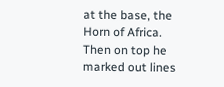at the base, the Horn of Africa. Then on top he marked out lines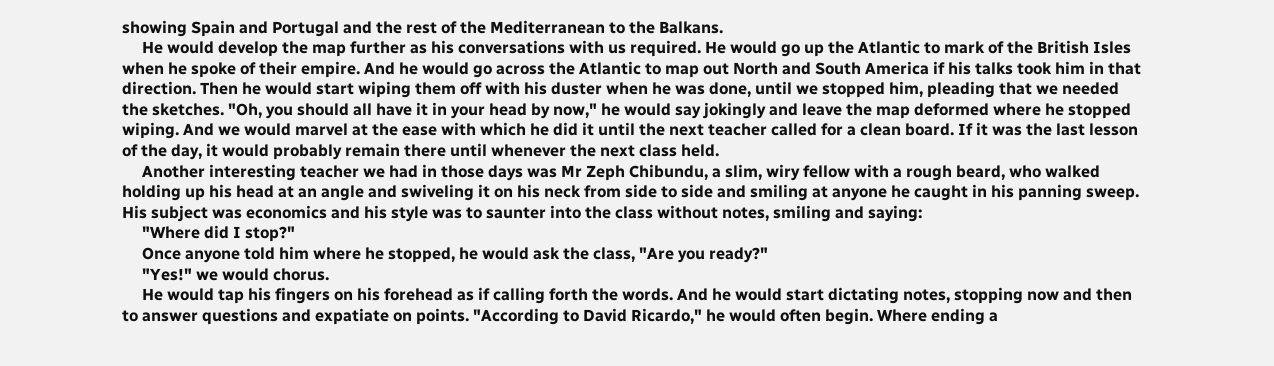showing Spain and Portugal and the rest of the Mediterranean to the Balkans.
     He would develop the map further as his conversations with us required. He would go up the Atlantic to mark of the British Isles when he spoke of their empire. And he would go across the Atlantic to map out North and South America if his talks took him in that direction. Then he would start wiping them off with his duster when he was done, until we stopped him, pleading that we needed the sketches. "Oh, you should all have it in your head by now," he would say jokingly and leave the map deformed where he stopped wiping. And we would marvel at the ease with which he did it until the next teacher called for a clean board. If it was the last lesson of the day, it would probably remain there until whenever the next class held.
     Another interesting teacher we had in those days was Mr Zeph Chibundu, a slim, wiry fellow with a rough beard, who walked holding up his head at an angle and swiveling it on his neck from side to side and smiling at anyone he caught in his panning sweep. His subject was economics and his style was to saunter into the class without notes, smiling and saying:
     "Where did I stop?"
     Once anyone told him where he stopped, he would ask the class, "Are you ready?"
     "Yes!" we would chorus.
     He would tap his fingers on his forehead as if calling forth the words. And he would start dictating notes, stopping now and then to answer questions and expatiate on points. "According to David Ricardo," he would often begin. Where ending a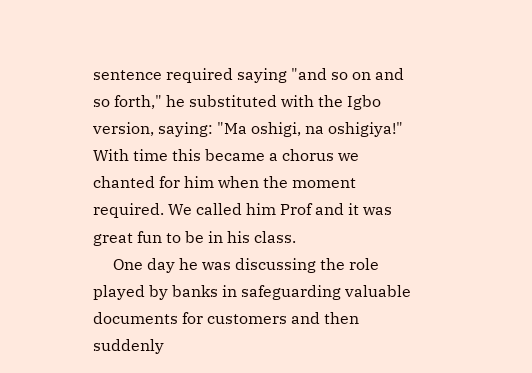sentence required saying "and so on and so forth," he substituted with the Igbo version, saying: "Ma oshigi, na oshigiya!" With time this became a chorus we chanted for him when the moment required. We called him Prof and it was great fun to be in his class.
     One day he was discussing the role played by banks in safeguarding valuable documents for customers and then suddenly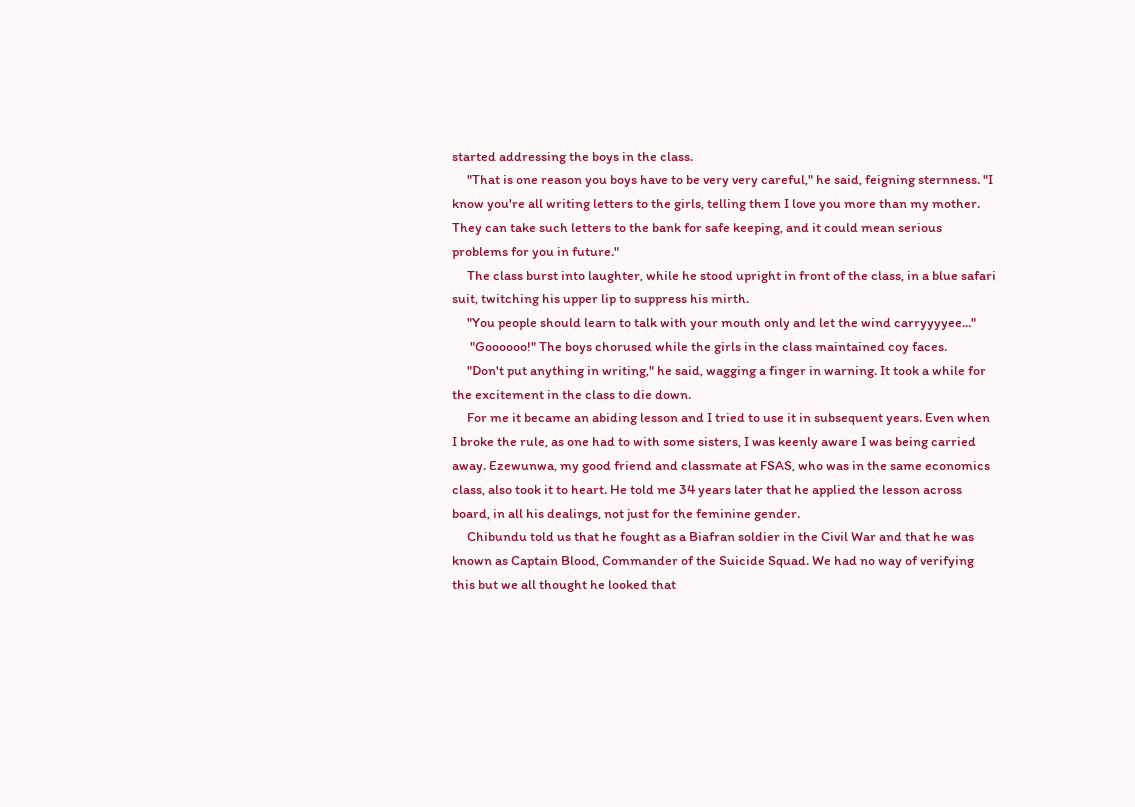started addressing the boys in the class.
     "That is one reason you boys have to be very very careful," he said, feigning sternness. "I know you're all writing letters to the girls, telling them I love you more than my mother. They can take such letters to the bank for safe keeping, and it could mean serious problems for you in future."
     The class burst into laughter, while he stood upright in front of the class, in a blue safari suit, twitching his upper lip to suppress his mirth.
     "You people should learn to talk with your mouth only and let the wind carryyyyee..."
      "Goooooo!" The boys chorused while the girls in the class maintained coy faces.
     "Don't put anything in writing," he said, wagging a finger in warning. It took a while for the excitement in the class to die down.
     For me it became an abiding lesson and I tried to use it in subsequent years. Even when I broke the rule, as one had to with some sisters, I was keenly aware I was being carried away. Ezewunwa, my good friend and classmate at FSAS, who was in the same economics class, also took it to heart. He told me 34 years later that he applied the lesson across board, in all his dealings, not just for the feminine gender.
     Chibundu told us that he fought as a Biafran soldier in the Civil War and that he was known as Captain Blood, Commander of the Suicide Squad. We had no way of verifying this but we all thought he looked that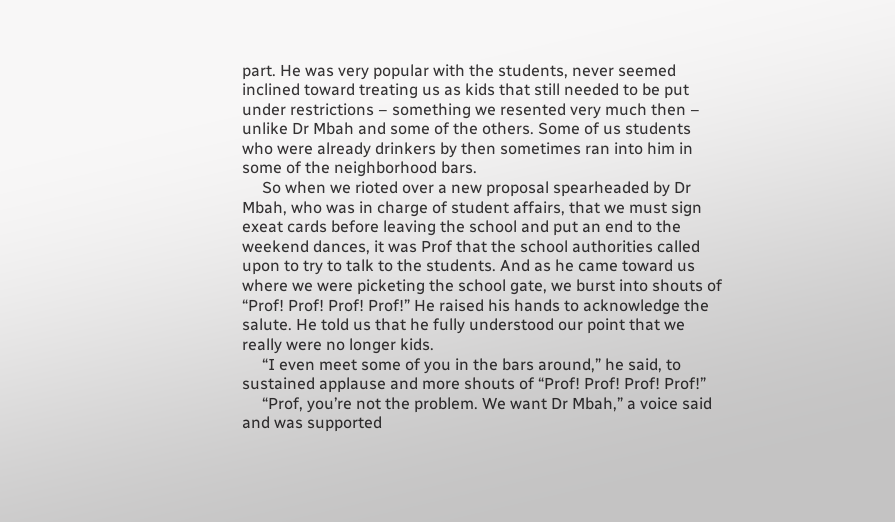part. He was very popular with the students, never seemed inclined toward treating us as kids that still needed to be put under restrictions – something we resented very much then – unlike Dr Mbah and some of the others. Some of us students who were already drinkers by then sometimes ran into him in some of the neighborhood bars.
     So when we rioted over a new proposal spearheaded by Dr Mbah, who was in charge of student affairs, that we must sign exeat cards before leaving the school and put an end to the weekend dances, it was Prof that the school authorities called upon to try to talk to the students. And as he came toward us where we were picketing the school gate, we burst into shouts of “Prof! Prof! Prof! Prof!” He raised his hands to acknowledge the salute. He told us that he fully understood our point that we really were no longer kids.
     “I even meet some of you in the bars around,” he said, to sustained applause and more shouts of “Prof! Prof! Prof! Prof!”
     “Prof, you’re not the problem. We want Dr Mbah,” a voice said and was supported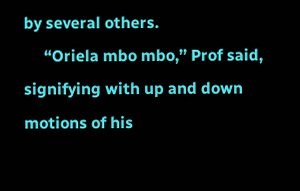by several others.
     “Oriela mbo mbo,’’ Prof said, signifying with up and down motions of his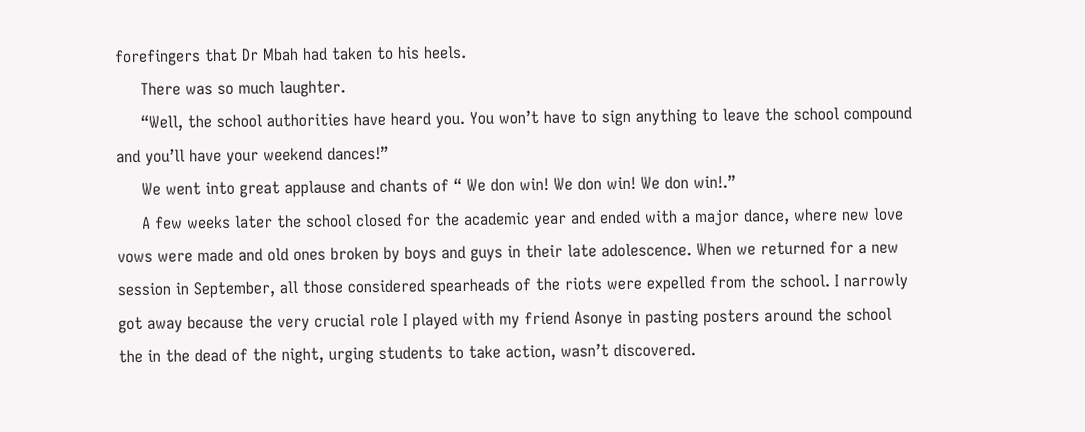forefingers that Dr Mbah had taken to his heels.
     There was so much laughter.
     “Well, the school authorities have heard you. You won’t have to sign anything to leave the school compound and you’ll have your weekend dances!”
     We went into great applause and chants of “ We don win! We don win! We don win!.”
     A few weeks later the school closed for the academic year and ended with a major dance, where new love vows were made and old ones broken by boys and guys in their late adolescence. When we returned for a new session in September, all those considered spearheads of the riots were expelled from the school. I narrowly got away because the very crucial role I played with my friend Asonye in pasting posters around the school the in the dead of the night, urging students to take action, wasn’t discovered.